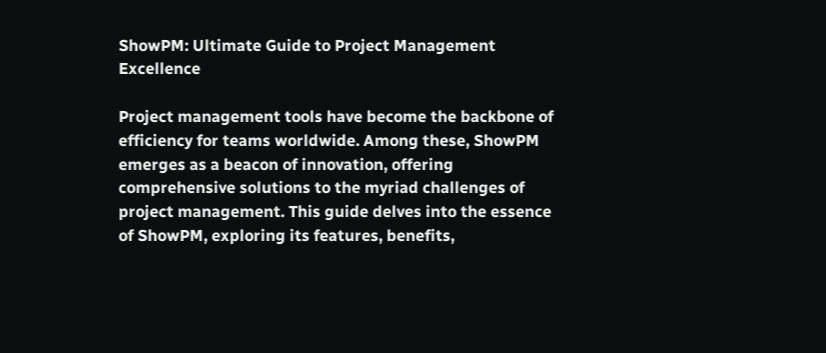ShowPM: Ultimate Guide to Project Management Excellence

Project management tools have become the backbone of efficiency for teams worldwide. Among these, ShowPM emerges as a beacon of innovation, offering comprehensive solutions to the myriad challenges of project management. This guide delves into the essence of ShowPM, exploring its features, benefits,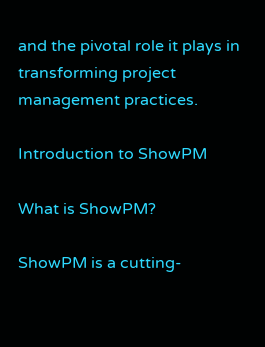and the pivotal role it plays in transforming project management practices.

Introduction to ShowPM

What is ShowPM?

ShowPM is a cutting-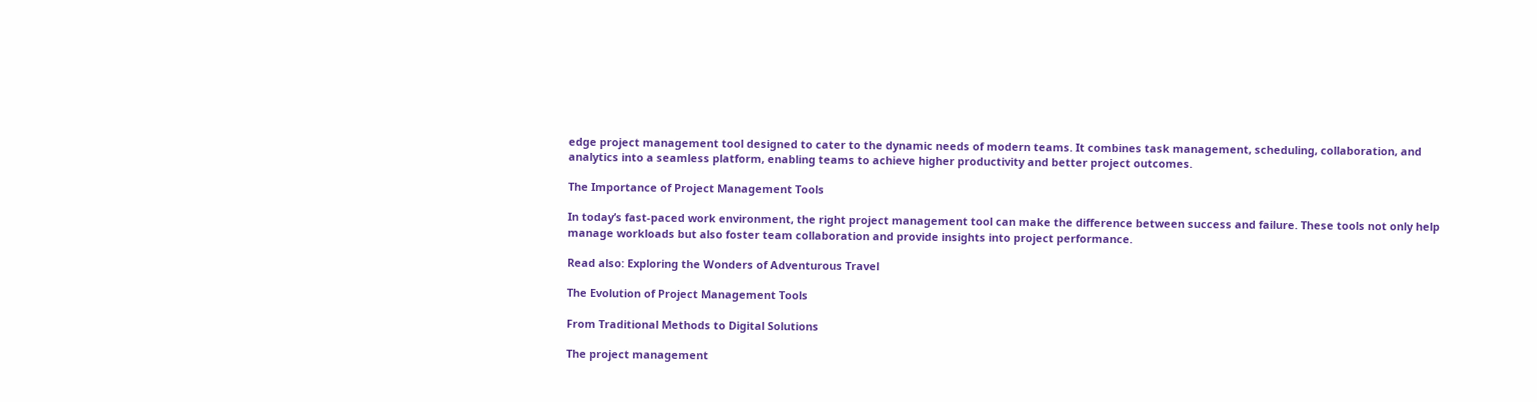edge project management tool designed to cater to the dynamic needs of modern teams. It combines task management, scheduling, collaboration, and analytics into a seamless platform, enabling teams to achieve higher productivity and better project outcomes.

The Importance of Project Management Tools

In today’s fast-paced work environment, the right project management tool can make the difference between success and failure. These tools not only help manage workloads but also foster team collaboration and provide insights into project performance.

Read also: Exploring the Wonders of Adventurous Travel

The Evolution of Project Management Tools

From Traditional Methods to Digital Solutions

The project management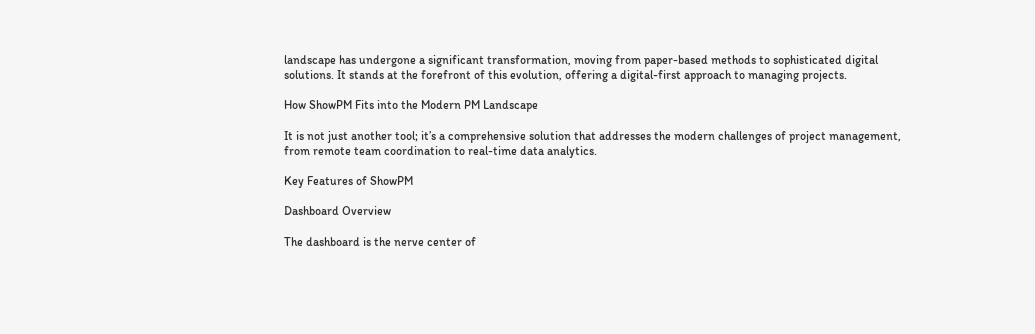landscape has undergone a significant transformation, moving from paper-based methods to sophisticated digital solutions. It stands at the forefront of this evolution, offering a digital-first approach to managing projects.

How ShowPM Fits into the Modern PM Landscape

It is not just another tool; it’s a comprehensive solution that addresses the modern challenges of project management, from remote team coordination to real-time data analytics.

Key Features of ShowPM

Dashboard Overview

The dashboard is the nerve center of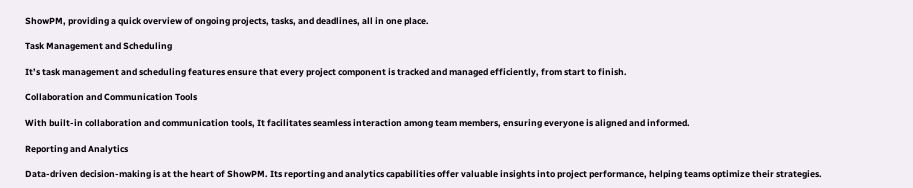ShowPM, providing a quick overview of ongoing projects, tasks, and deadlines, all in one place.

Task Management and Scheduling

It’s task management and scheduling features ensure that every project component is tracked and managed efficiently, from start to finish.

Collaboration and Communication Tools

With built-in collaboration and communication tools, It facilitates seamless interaction among team members, ensuring everyone is aligned and informed.

Reporting and Analytics

Data-driven decision-making is at the heart of ShowPM. Its reporting and analytics capabilities offer valuable insights into project performance, helping teams optimize their strategies.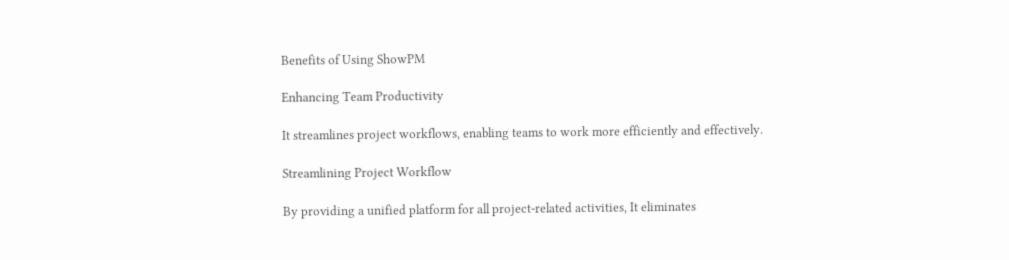Benefits of Using ShowPM

Enhancing Team Productivity

It streamlines project workflows, enabling teams to work more efficiently and effectively.

Streamlining Project Workflow

By providing a unified platform for all project-related activities, It eliminates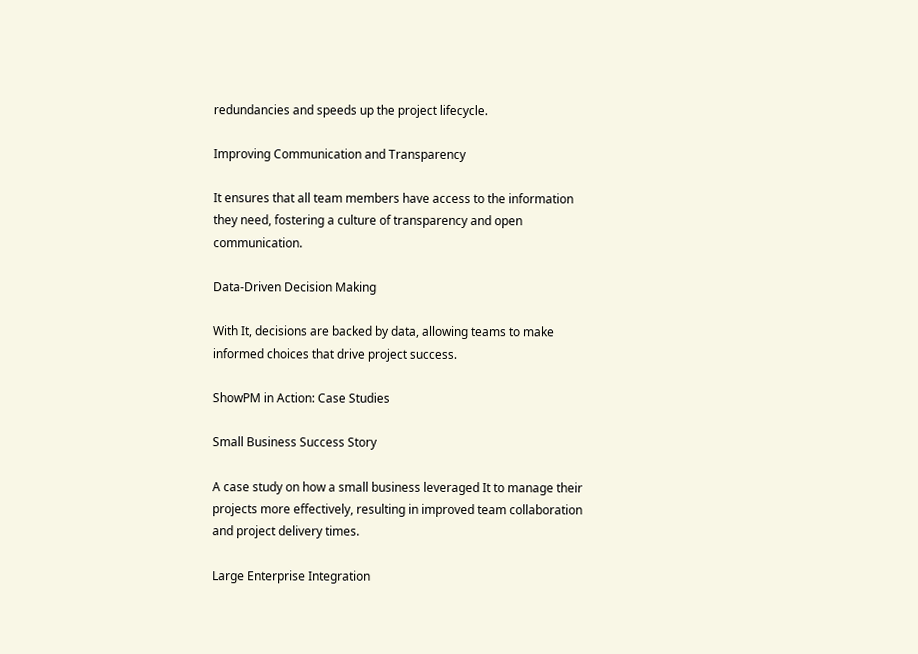redundancies and speeds up the project lifecycle.

Improving Communication and Transparency

It ensures that all team members have access to the information they need, fostering a culture of transparency and open communication.

Data-Driven Decision Making

With It, decisions are backed by data, allowing teams to make informed choices that drive project success.

ShowPM in Action: Case Studies

Small Business Success Story

A case study on how a small business leveraged It to manage their projects more effectively, resulting in improved team collaboration and project delivery times.

Large Enterprise Integration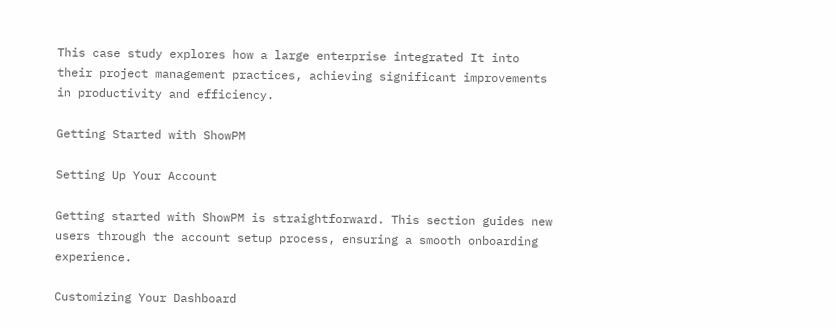This case study explores how a large enterprise integrated It into their project management practices, achieving significant improvements in productivity and efficiency.

Getting Started with ShowPM

Setting Up Your Account

Getting started with ShowPM is straightforward. This section guides new users through the account setup process, ensuring a smooth onboarding experience.

Customizing Your Dashboard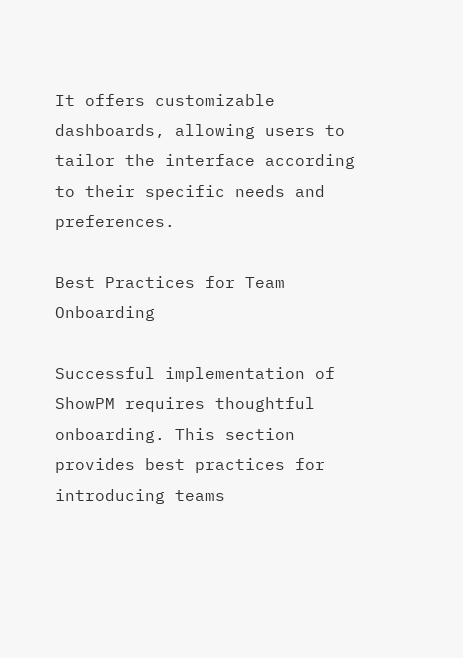It offers customizable dashboards, allowing users to tailor the interface according to their specific needs and preferences.

Best Practices for Team Onboarding

Successful implementation of ShowPM requires thoughtful onboarding. This section provides best practices for introducing teams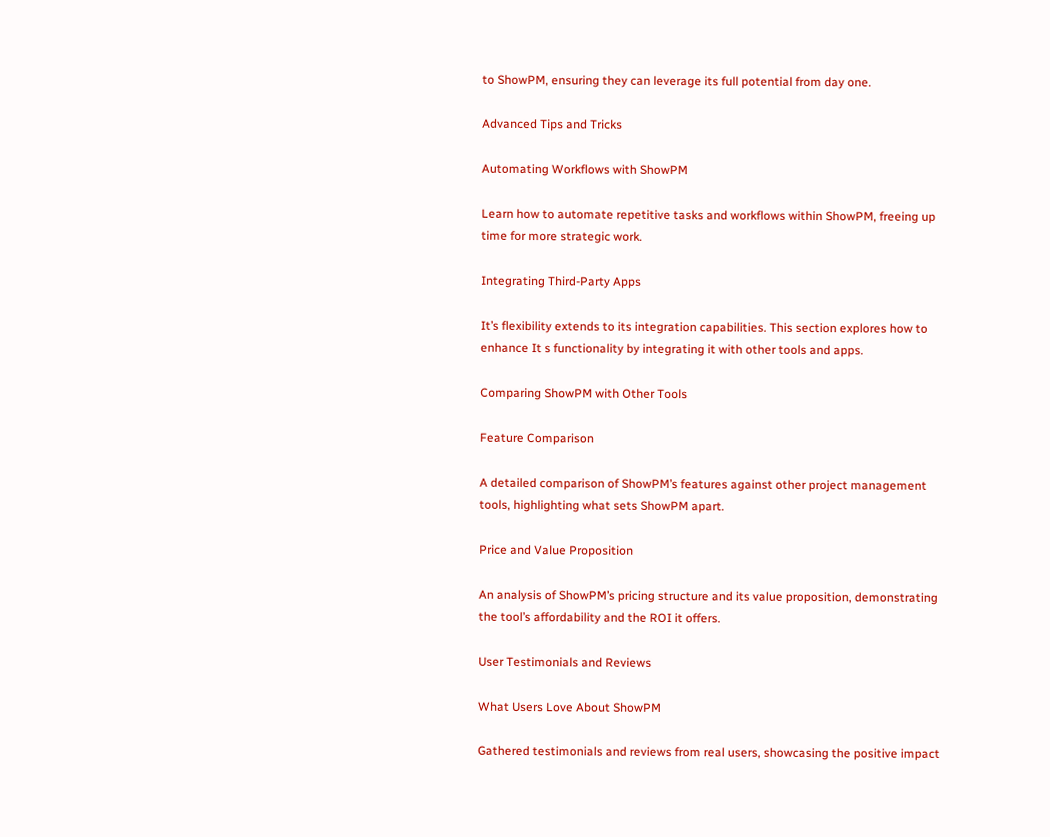to ShowPM, ensuring they can leverage its full potential from day one.

Advanced Tips and Tricks

Automating Workflows with ShowPM

Learn how to automate repetitive tasks and workflows within ShowPM, freeing up time for more strategic work.

Integrating Third-Party Apps

It’s flexibility extends to its integration capabilities. This section explores how to enhance It s functionality by integrating it with other tools and apps.

Comparing ShowPM with Other Tools

Feature Comparison

A detailed comparison of ShowPM’s features against other project management tools, highlighting what sets ShowPM apart.

Price and Value Proposition

An analysis of ShowPM’s pricing structure and its value proposition, demonstrating the tool’s affordability and the ROI it offers.

User Testimonials and Reviews

What Users Love About ShowPM

Gathered testimonials and reviews from real users, showcasing the positive impact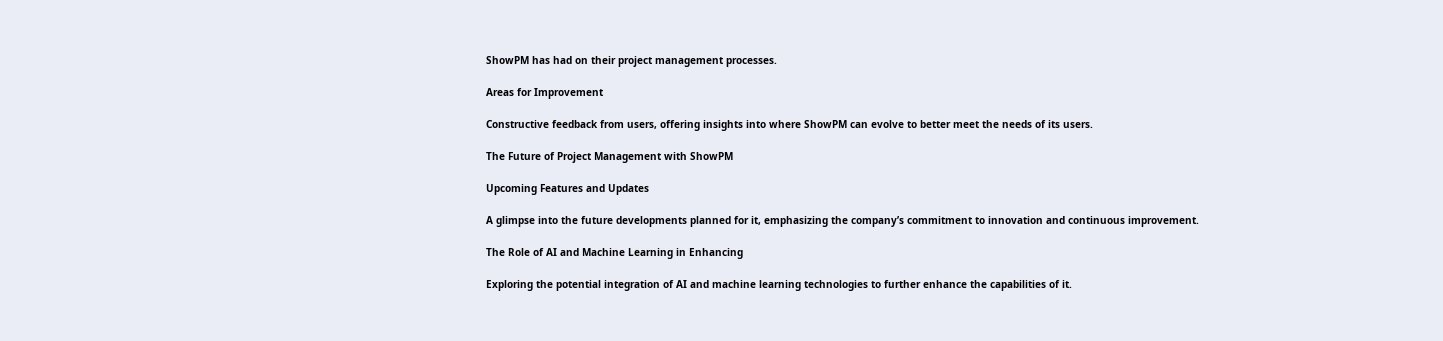ShowPM has had on their project management processes.

Areas for Improvement

Constructive feedback from users, offering insights into where ShowPM can evolve to better meet the needs of its users.

The Future of Project Management with ShowPM

Upcoming Features and Updates

A glimpse into the future developments planned for it, emphasizing the company’s commitment to innovation and continuous improvement.

The Role of AI and Machine Learning in Enhancing

Exploring the potential integration of AI and machine learning technologies to further enhance the capabilities of it.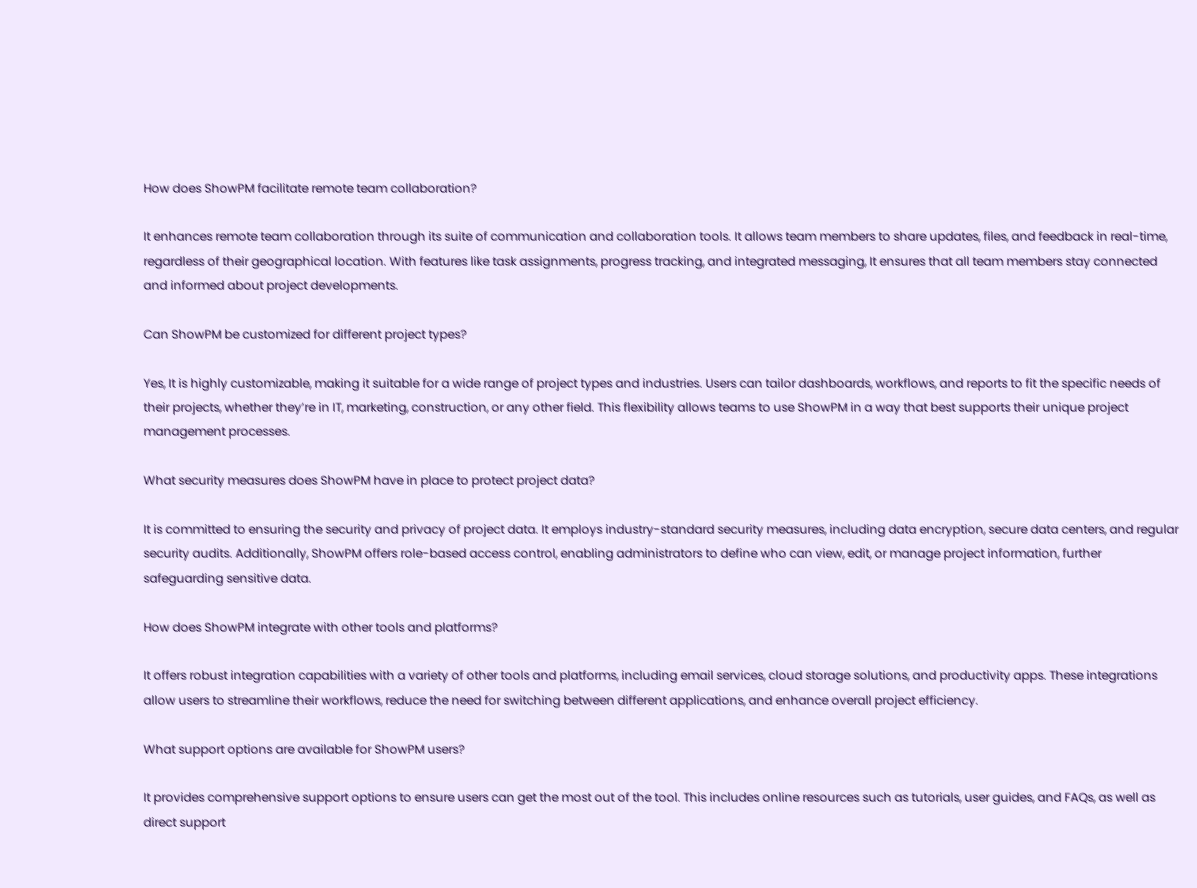How does ShowPM facilitate remote team collaboration?

It enhances remote team collaboration through its suite of communication and collaboration tools. It allows team members to share updates, files, and feedback in real-time, regardless of their geographical location. With features like task assignments, progress tracking, and integrated messaging, It ensures that all team members stay connected and informed about project developments.

Can ShowPM be customized for different project types?

Yes, It is highly customizable, making it suitable for a wide range of project types and industries. Users can tailor dashboards, workflows, and reports to fit the specific needs of their projects, whether they’re in IT, marketing, construction, or any other field. This flexibility allows teams to use ShowPM in a way that best supports their unique project management processes.

What security measures does ShowPM have in place to protect project data?

It is committed to ensuring the security and privacy of project data. It employs industry-standard security measures, including data encryption, secure data centers, and regular security audits. Additionally, ShowPM offers role-based access control, enabling administrators to define who can view, edit, or manage project information, further safeguarding sensitive data.

How does ShowPM integrate with other tools and platforms?

It offers robust integration capabilities with a variety of other tools and platforms, including email services, cloud storage solutions, and productivity apps. These integrations allow users to streamline their workflows, reduce the need for switching between different applications, and enhance overall project efficiency.

What support options are available for ShowPM users?

It provides comprehensive support options to ensure users can get the most out of the tool. This includes online resources such as tutorials, user guides, and FAQs, as well as direct support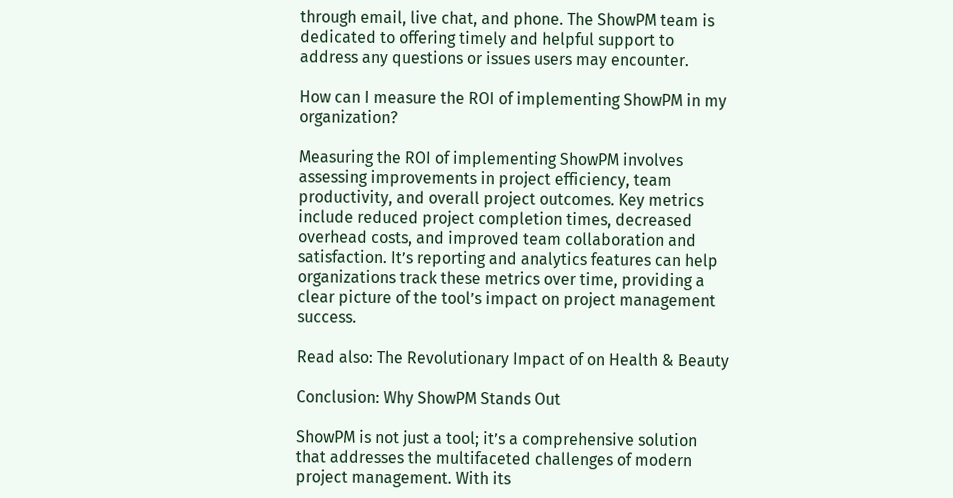through email, live chat, and phone. The ShowPM team is dedicated to offering timely and helpful support to address any questions or issues users may encounter.

How can I measure the ROI of implementing ShowPM in my organization?

Measuring the ROI of implementing ShowPM involves assessing improvements in project efficiency, team productivity, and overall project outcomes. Key metrics include reduced project completion times, decreased overhead costs, and improved team collaboration and satisfaction. It’s reporting and analytics features can help organizations track these metrics over time, providing a clear picture of the tool’s impact on project management success.

Read also: The Revolutionary Impact of on Health & Beauty

Conclusion: Why ShowPM Stands Out

ShowPM is not just a tool; it’s a comprehensive solution that addresses the multifaceted challenges of modern project management. With its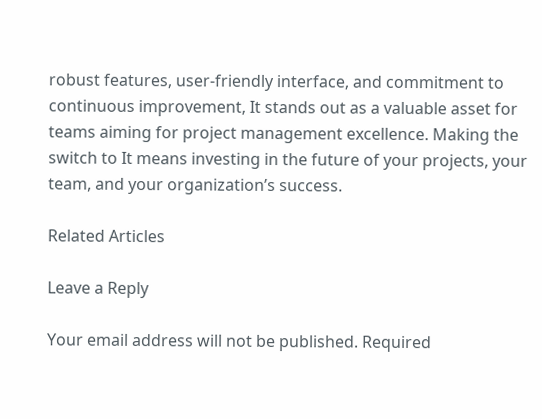robust features, user-friendly interface, and commitment to continuous improvement, It stands out as a valuable asset for teams aiming for project management excellence. Making the switch to It means investing in the future of your projects, your team, and your organization’s success.

Related Articles

Leave a Reply

Your email address will not be published. Required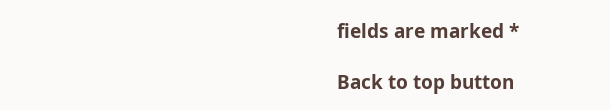fields are marked *

Back to top button